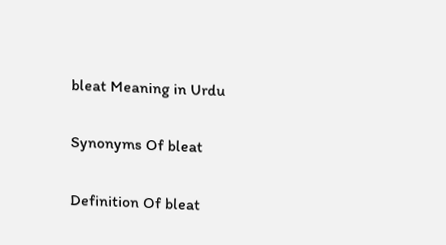bleat Meaning in Urdu


Synonyms Of bleat


Definition Of bleat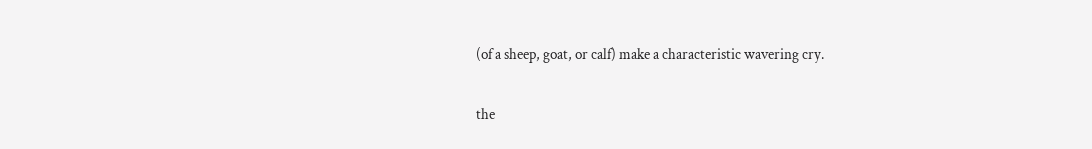(of a sheep, goat, or calf) make a characteristic wavering cry.

the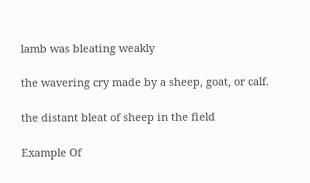lamb was bleating weakly

the wavering cry made by a sheep, goat, or calf.

the distant bleat of sheep in the field

Example Of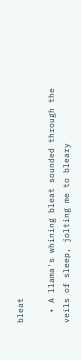bleat

  • A llama's whining bleat sounded through the veils of sleep, jolting me to bleary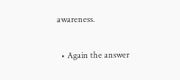awareness.

  • Again the answer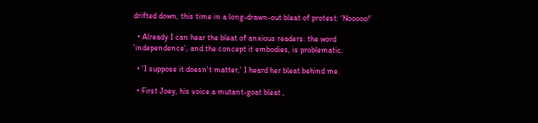drifted down, this time in a long-drawn-out bleat of protest: ‘Nooooo!’

  • Already I can hear the bleat of anxious readers: the word ‘independence’, and the concept it embodies, is problematic.

  • ‘I suppose it doesn't matter,’ I heard her bleat behind me.

  • First Joey, his voice a mutant-goat bleat ,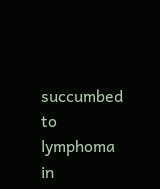succumbed to lymphoma in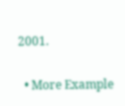2001.

  • More Example